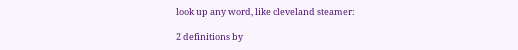look up any word, like cleveland steamer:

2 definitions by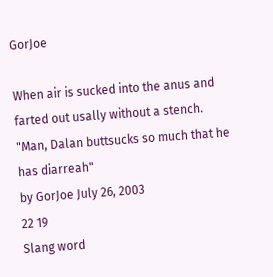GorJoe

When air is sucked into the anus and farted out usally without a stench.
"Man, Dalan buttsucks so much that he has diarreah"
by GorJoe July 26, 2003
22 19
Slang word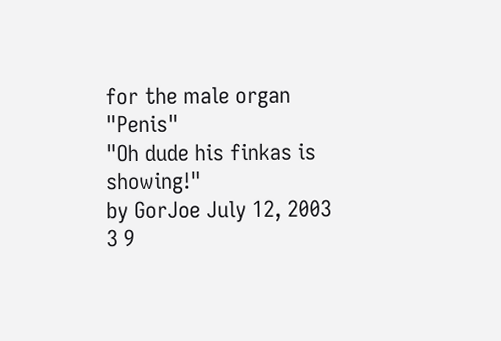for the male organ "Penis"
"Oh dude his finkas is showing!"
by GorJoe July 12, 2003
3 9